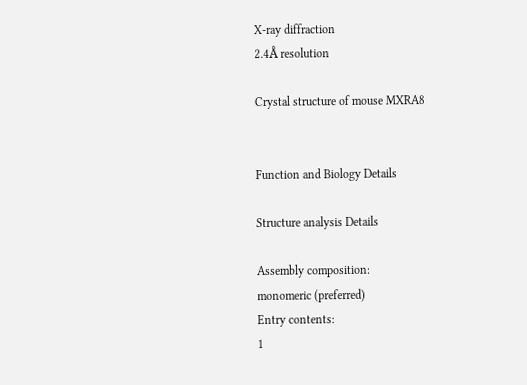X-ray diffraction
2.4Å resolution

Crystal structure of mouse MXRA8


Function and Biology Details

Structure analysis Details

Assembly composition:
monomeric (preferred)
Entry contents:
1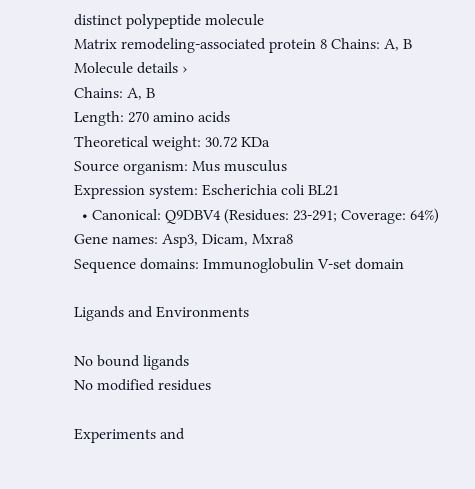distinct polypeptide molecule
Matrix remodeling-associated protein 8 Chains: A, B
Molecule details ›
Chains: A, B
Length: 270 amino acids
Theoretical weight: 30.72 KDa
Source organism: Mus musculus
Expression system: Escherichia coli BL21
  • Canonical: Q9DBV4 (Residues: 23-291; Coverage: 64%)
Gene names: Asp3, Dicam, Mxra8
Sequence domains: Immunoglobulin V-set domain

Ligands and Environments

No bound ligands
No modified residues

Experiments and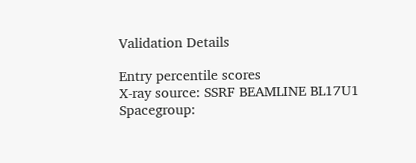Validation Details

Entry percentile scores
X-ray source: SSRF BEAMLINE BL17U1
Spacegroup: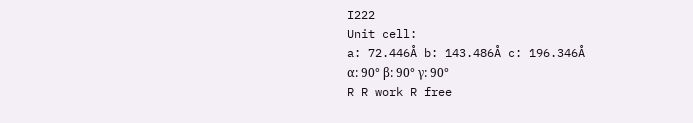I222
Unit cell:
a: 72.446Å b: 143.486Å c: 196.346Å
α: 90° β: 90° γ: 90°
R R work R free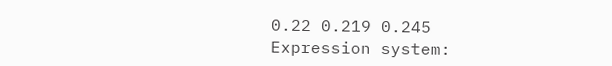0.22 0.219 0.245
Expression system: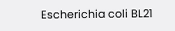Escherichia coli BL21